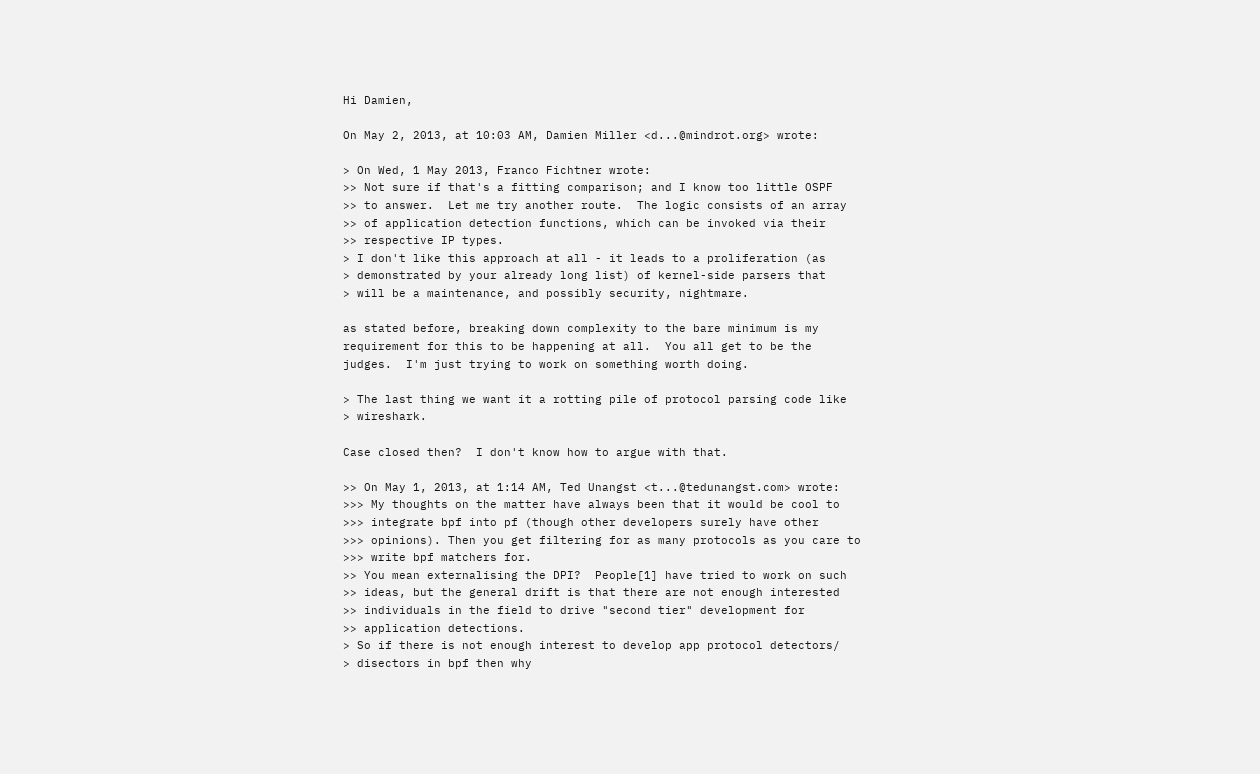Hi Damien,

On May 2, 2013, at 10:03 AM, Damien Miller <d...@mindrot.org> wrote:

> On Wed, 1 May 2013, Franco Fichtner wrote:
>> Not sure if that's a fitting comparison; and I know too little OSPF
>> to answer.  Let me try another route.  The logic consists of an array
>> of application detection functions, which can be invoked via their
>> respective IP types.
> I don't like this approach at all - it leads to a proliferation (as
> demonstrated by your already long list) of kernel-side parsers that
> will be a maintenance, and possibly security, nightmare.

as stated before, breaking down complexity to the bare minimum is my
requirement for this to be happening at all.  You all get to be the
judges.  I'm just trying to work on something worth doing.

> The last thing we want it a rotting pile of protocol parsing code like
> wireshark.

Case closed then?  I don't know how to argue with that.

>> On May 1, 2013, at 1:14 AM, Ted Unangst <t...@tedunangst.com> wrote:
>>> My thoughts on the matter have always been that it would be cool to
>>> integrate bpf into pf (though other developers surely have other
>>> opinions). Then you get filtering for as many protocols as you care to
>>> write bpf matchers for.
>> You mean externalising the DPI?  People[1] have tried to work on such
>> ideas, but the general drift is that there are not enough interested
>> individuals in the field to drive "second tier" development for
>> application detections.
> So if there is not enough interest to develop app protocol detectors/
> disectors in bpf then why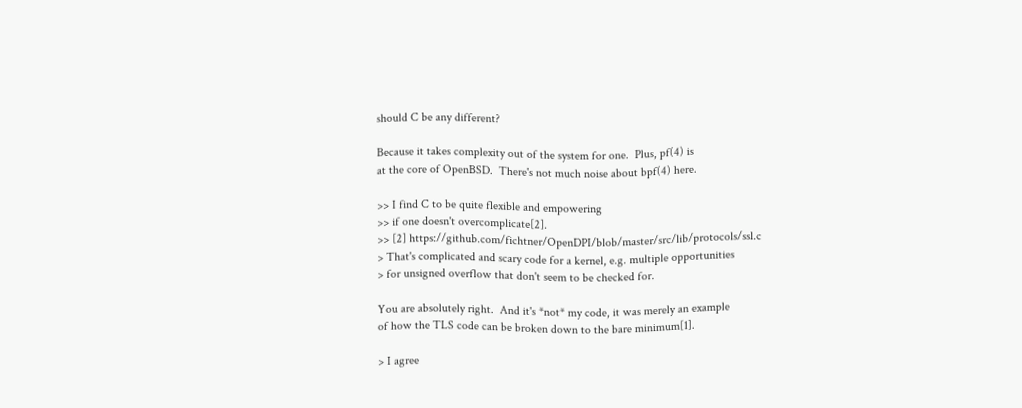should C be any different?

Because it takes complexity out of the system for one.  Plus, pf(4) is
at the core of OpenBSD.  There's not much noise about bpf(4) here.

>> I find C to be quite flexible and empowering
>> if one doesn't overcomplicate[2].
>> [2] https://github.com/fichtner/OpenDPI/blob/master/src/lib/protocols/ssl.c
> That's complicated and scary code for a kernel, e.g. multiple opportunities
> for unsigned overflow that don't seem to be checked for.

You are absolutely right.  And it's *not* my code, it was merely an example
of how the TLS code can be broken down to the bare minimum[1].

> I agree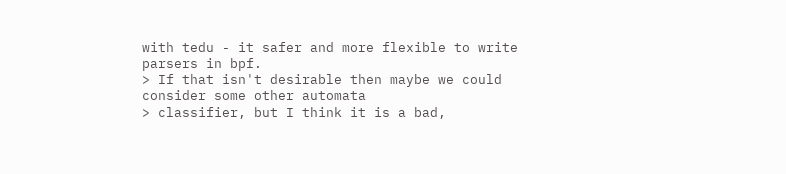with tedu - it safer and more flexible to write parsers in bpf.
> If that isn't desirable then maybe we could consider some other automata
> classifier, but I think it is a bad,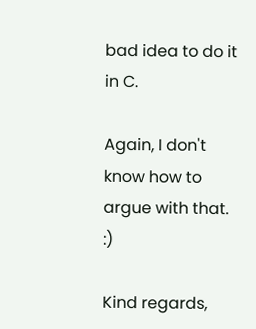bad idea to do it in C.

Again, I don't know how to argue with that.  :)

Kind regards,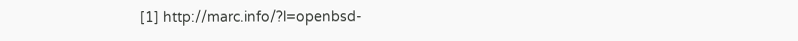[1] http://marc.info/?l=openbsd-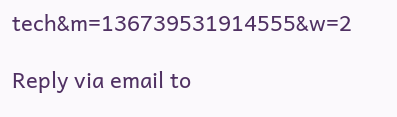tech&m=136739531914555&w=2

Reply via email to